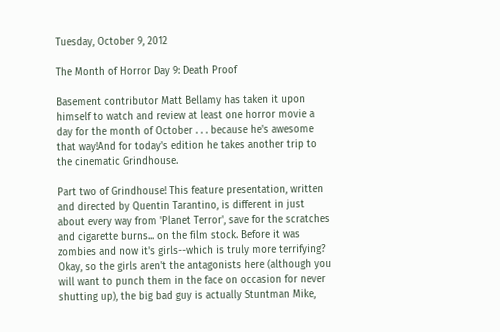Tuesday, October 9, 2012

The Month of Horror Day 9: Death Proof

Basement contributor Matt Bellamy has taken it upon himself to watch and review at least one horror movie a day for the month of October . . . because he's awesome that way!And for today's edition he takes another trip to the cinematic Grindhouse.

Part two of Grindhouse! This feature presentation, written and directed by Quentin Tarantino, is different in just about every way from 'Planet Terror', save for the scratches and cigarette burns... on the film stock. Before it was zombies and now it's girls--which is truly more terrifying? Okay, so the girls aren't the antagonists here (although you will want to punch them in the face on occasion for never shutting up), the big bad guy is actually Stuntman Mike,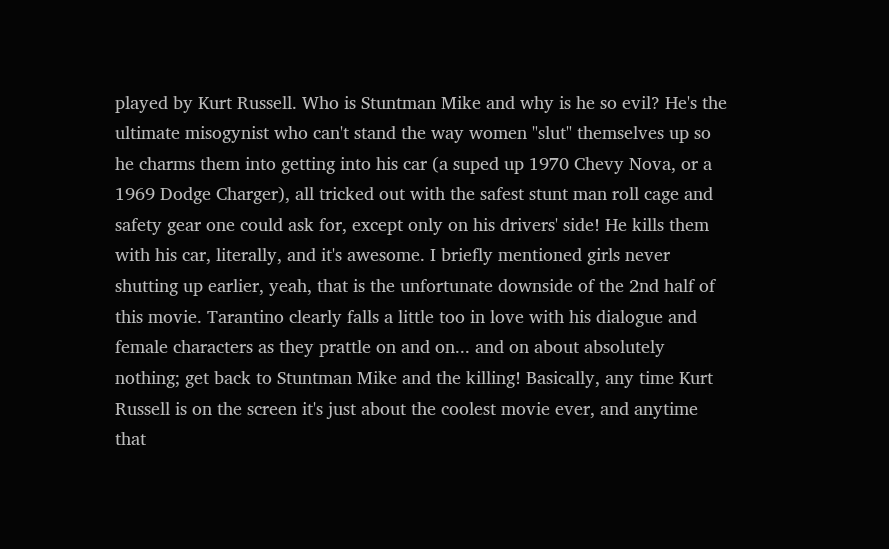played by Kurt Russell. Who is Stuntman Mike and why is he so evil? He's the ultimate misogynist who can't stand the way women "slut" themselves up so he charms them into getting into his car (a suped up 1970 Chevy Nova, or a 1969 Dodge Charger), all tricked out with the safest stunt man roll cage and safety gear one could ask for, except only on his drivers' side! He kills them with his car, literally, and it's awesome. I briefly mentioned girls never shutting up earlier, yeah, that is the unfortunate downside of the 2nd half of this movie. Tarantino clearly falls a little too in love with his dialogue and female characters as they prattle on and on... and on about absolutely nothing; get back to Stuntman Mike and the killing! Basically, any time Kurt Russell is on the screen it's just about the coolest movie ever, and anytime that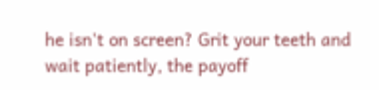he isn't on screen? Grit your teeth and wait patiently, the payoff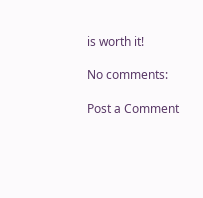is worth it!

No comments:

Post a Comment